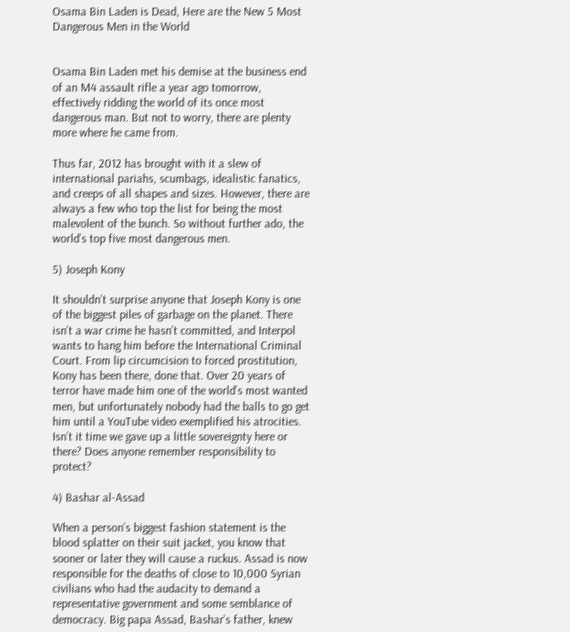Osama Bin Laden is Dead, Here are the New 5 Most Dangerous Men in the World


Osama Bin Laden met his demise at the business end of an M4 assault rifle a year ago tomorrow, effectively ridding the world of its once most dangerous man. But not to worry, there are plenty more where he came from.

Thus far, 2012 has brought with it a slew of international pariahs, scumbags, idealistic fanatics, and creeps of all shapes and sizes. However, there are always a few who top the list for being the most malevolent of the bunch. So without further ado, the world’s top five most dangerous men.

5) Joseph Kony

It shouldn’t surprise anyone that Joseph Kony is one of the biggest piles of garbage on the planet. There isn’t a war crime he hasn’t committed, and Interpol wants to hang him before the International Criminal Court. From lip circumcision to forced prostitution, Kony has been there, done that. Over 20 years of terror have made him one of the world’s most wanted men, but unfortunately nobody had the balls to go get him until a YouTube video exemplified his atrocities. Isn’t it time we gave up a little sovereignty here or there? Does anyone remember responsibility to protect?

4) Bashar al-Assad

When a person’s biggest fashion statement is the blood splatter on their suit jacket, you know that sooner or later they will cause a ruckus. Assad is now responsible for the deaths of close to 10,000 Syrian civilians who had the audacity to demand a representative government and some semblance of democracy. Big papa Assad, Bashar’s father, knew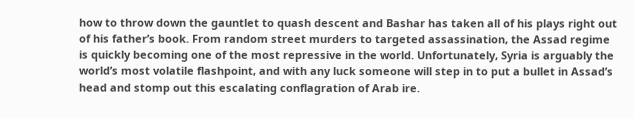how to throw down the gauntlet to quash descent and Bashar has taken all of his plays right out of his father’s book. From random street murders to targeted assassination, the Assad regime is quickly becoming one of the most repressive in the world. Unfortunately, Syria is arguably the world’s most volatile flashpoint, and with any luck someone will step in to put a bullet in Assad’s head and stomp out this escalating conflagration of Arab ire.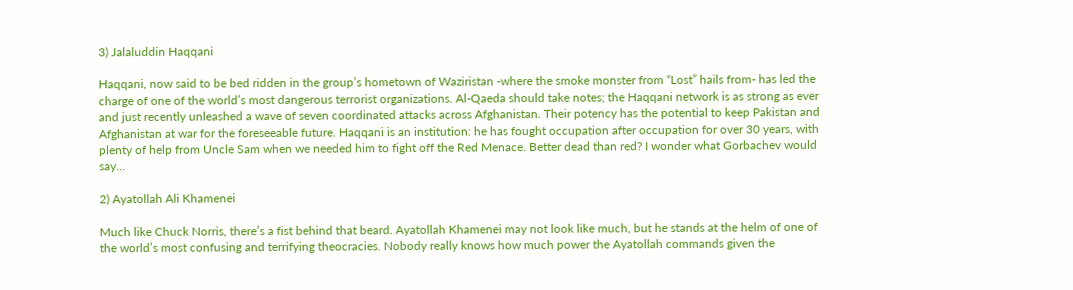3) Jalaluddin Haqqani

Haqqani, now said to be bed ridden in the group’s hometown of Waziristan -where the smoke monster from “Lost” hails from- has led the charge of one of the world’s most dangerous terrorist organizations. Al-Qaeda should take notes; the Haqqani network is as strong as ever and just recently unleashed a wave of seven coordinated attacks across Afghanistan. Their potency has the potential to keep Pakistan and Afghanistan at war for the foreseeable future. Haqqani is an institution: he has fought occupation after occupation for over 30 years, with plenty of help from Uncle Sam when we needed him to fight off the Red Menace. Better dead than red? I wonder what Gorbachev would say…

2) Ayatollah Ali Khamenei

Much like Chuck Norris, there’s a fist behind that beard. Ayatollah Khamenei may not look like much, but he stands at the helm of one of the world’s most confusing and terrifying theocracies. Nobody really knows how much power the Ayatollah commands given the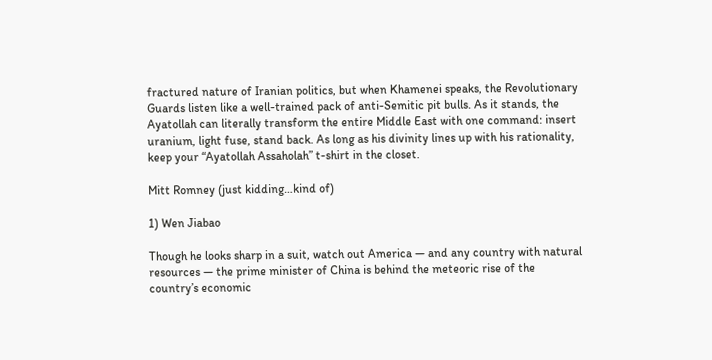fractured nature of Iranian politics, but when Khamenei speaks, the Revolutionary Guards listen like a well-trained pack of anti-Semitic pit bulls. As it stands, the Ayatollah can literally transform the entire Middle East with one command: insert uranium, light fuse, stand back. As long as his divinity lines up with his rationality, keep your “Ayatollah Assaholah” t-shirt in the closet.

Mitt Romney (just kidding…kind of)

1) Wen Jiabao

Though he looks sharp in a suit, watch out America — and any country with natural resources — the prime minister of China is behind the meteoric rise of the country’s economic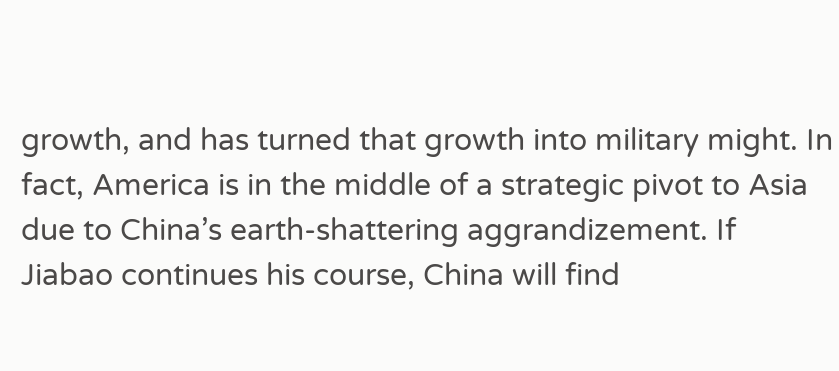growth, and has turned that growth into military might. In fact, America is in the middle of a strategic pivot to Asia due to China’s earth-shattering aggrandizement. If Jiabao continues his course, China will find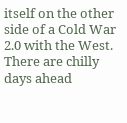itself on the other side of a Cold War 2.0 with the West. There are chilly days ahead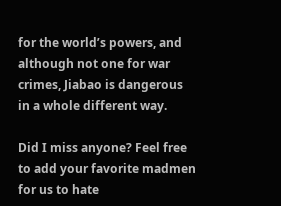for the world’s powers, and although not one for war crimes, Jiabao is dangerous in a whole different way.

Did I miss anyone? Feel free to add your favorite madmen for us to hate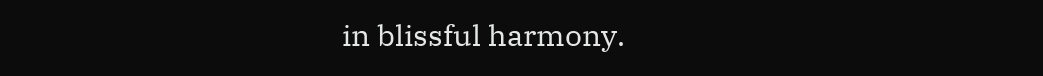in blissful harmony.